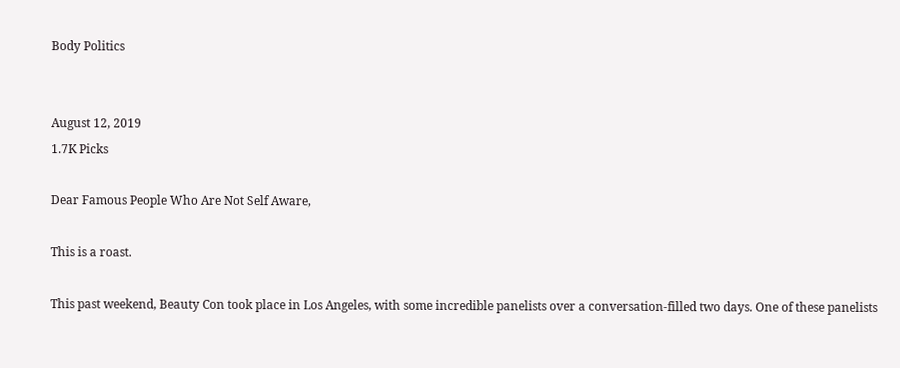Body Politics


August 12, 2019
1.7K Picks

Dear Famous People Who Are Not Self Aware,

This is a roast.

This past weekend, Beauty Con took place in Los Angeles, with some incredible panelists over a conversation-filled two days. One of these panelists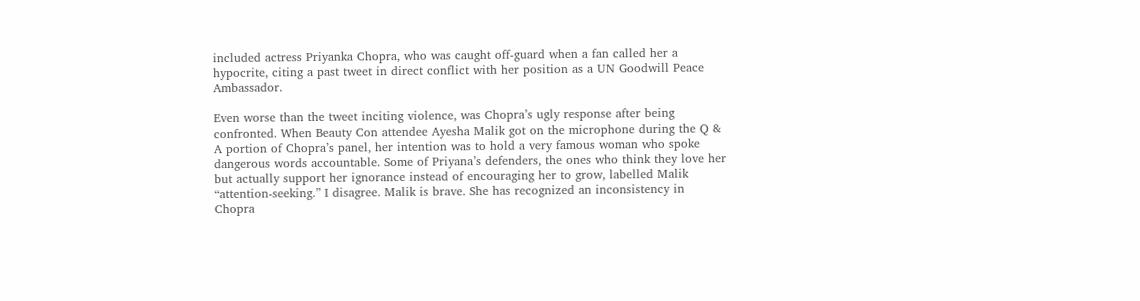included actress Priyanka Chopra, who was caught off-guard when a fan called her a hypocrite, citing a past tweet in direct conflict with her position as a UN Goodwill Peace Ambassador.

Even worse than the tweet inciting violence, was Chopra’s ugly response after being confronted. When Beauty Con attendee Ayesha Malik got on the microphone during the Q & A portion of Chopra’s panel, her intention was to hold a very famous woman who spoke dangerous words accountable. Some of Priyana’s defenders, the ones who think they love her but actually support her ignorance instead of encouraging her to grow, labelled Malik “attention-seeking.” I disagree. Malik is brave. She has recognized an inconsistency in Chopra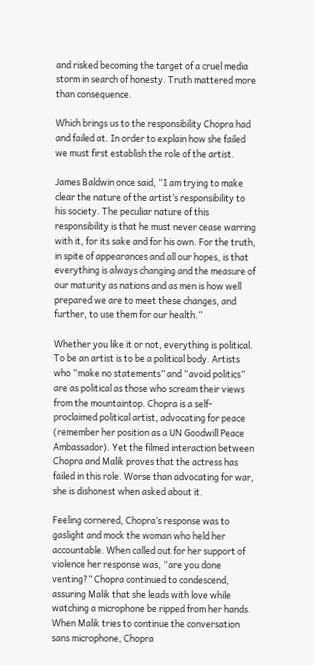and risked becoming the target of a cruel media storm in search of honesty. Truth mattered more than consequence.

Which brings us to the responsibility Chopra had and failed at. In order to explain how she failed we must first establish the role of the artist.

James Baldwin once said, “I am trying to make clear the nature of the artist’s responsibility to his society. The peculiar nature of this responsibility is that he must never cease warring with it, for its sake and for his own. For the truth, in spite of appearances and all our hopes, is that everything is always changing and the measure of our maturity as nations and as men is how well prepared we are to meet these changes, and further, to use them for our health.”

Whether you like it or not, everything is political. To be an artist is to be a political body. Artists who “make no statements” and “avoid politics” are as political as those who scream their views from the mountaintop. Chopra is a self-proclaimed political artist, advocating for peace (remember her position as a UN Goodwill Peace Ambassador). Yet the filmed interaction between Chopra and Malik proves that the actress has failed in this role. Worse than advocating for war, she is dishonest when asked about it.

Feeling cornered, Chopra’s response was to gaslight and mock the woman who held her accountable. When called out for her support of violence her response was, “are you done venting?” Chopra continued to condescend, assuring Malik that she leads with love while watching a microphone be ripped from her hands. When Malik tries to continue the conversation sans microphone, Chopra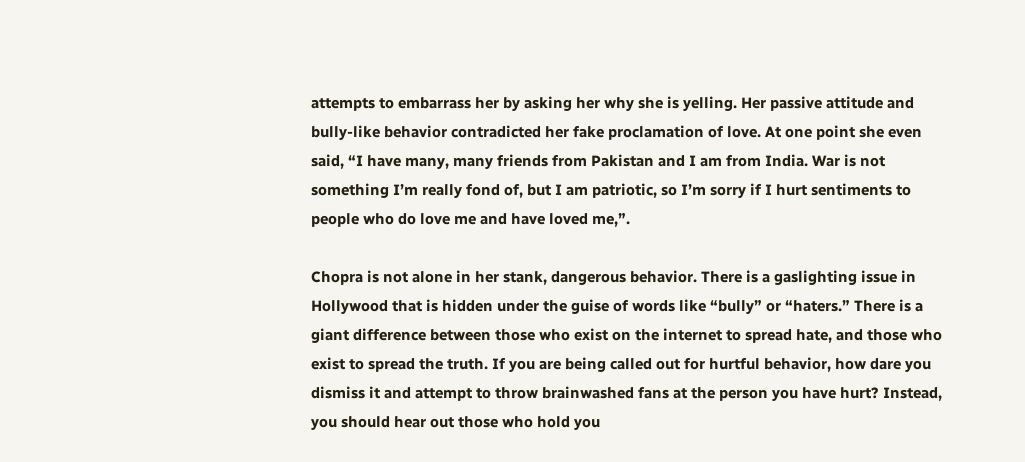attempts to embarrass her by asking her why she is yelling. Her passive attitude and bully-like behavior contradicted her fake proclamation of love. At one point she even said, “I have many, many friends from Pakistan and I am from India. War is not something I’m really fond of, but I am patriotic, so I’m sorry if I hurt sentiments to people who do love me and have loved me,”.

Chopra is not alone in her stank, dangerous behavior. There is a gaslighting issue in Hollywood that is hidden under the guise of words like “bully” or “haters.” There is a giant difference between those who exist on the internet to spread hate, and those who exist to spread the truth. If you are being called out for hurtful behavior, how dare you dismiss it and attempt to throw brainwashed fans at the person you have hurt? Instead, you should hear out those who hold you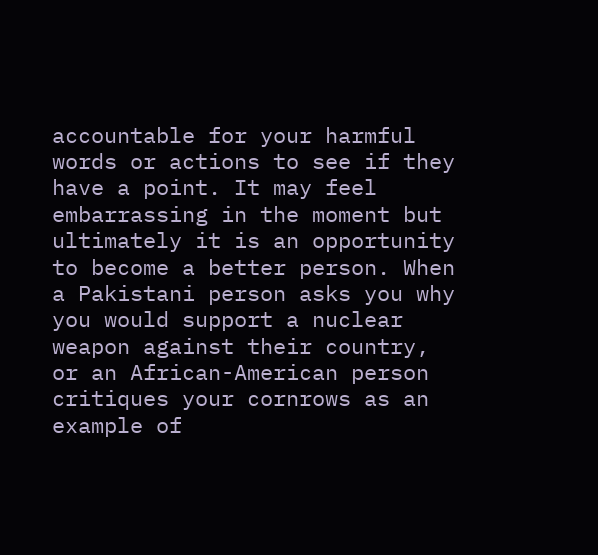accountable for your harmful words or actions to see if they have a point. It may feel embarrassing in the moment but ultimately it is an opportunity to become a better person. When a Pakistani person asks you why you would support a nuclear weapon against their country, or an African-American person critiques your cornrows as an example of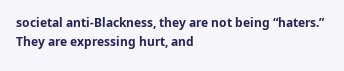societal anti-Blackness, they are not being “haters.” They are expressing hurt, and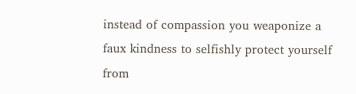instead of compassion you weaponize a faux kindness to selfishly protect yourself from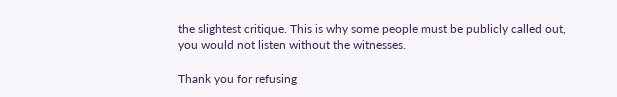the slightest critique. This is why some people must be publicly called out, you would not listen without the witnesses.

Thank you for refusing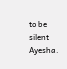to be silent Ayesha.